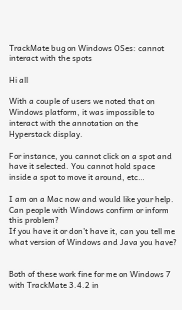TrackMate bug on Windows OSes: cannot interact with the spots

Hi all

With a couple of users we noted that on Windows platform, it was impossible to interact with the annotation on the Hyperstack display.

For instance, you cannot click on a spot and have it selected. You cannot hold space inside a spot to move it around, etc…

I am on a Mac now and would like your help.
Can people with Windows confirm or inform this problem?
If you have it or don’t have it, can you tell me what version of Windows and Java you have?


Both of these work fine for me on Windows 7 with TrackMate 3.4.2 in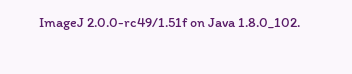ImageJ 2.0.0-rc49/1.51f on Java 1.8.0_102.